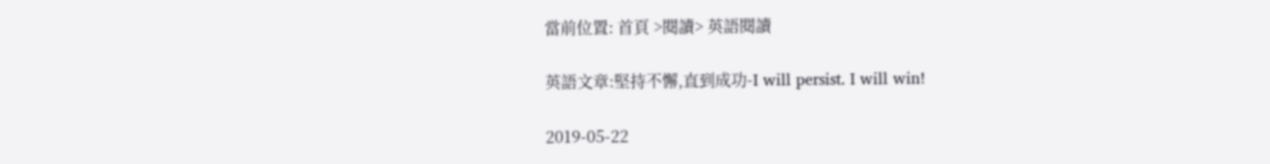當前位置: 首頁 >閱讀> 英語閱讀

英語文章:堅持不懈,直到成功-I will persist. I will win!

2019-05-22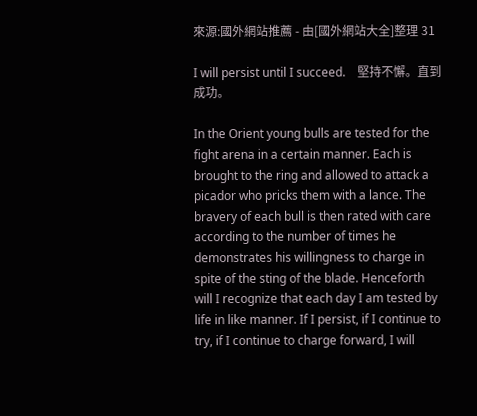來源:國外網站推薦 - 由[國外網站大全]整理 31

I will persist until I succeed.    堅持不懈。直到成功。

In the Orient young bulls are tested for the fight arena in a certain manner. Each is brought to the ring and allowed to attack a picador who pricks them with a lance. The bravery of each bull is then rated with care according to the number of times he demonstrates his willingness to charge in spite of the sting of the blade. Henceforth will I recognize that each day I am tested by life in like manner. If I persist, if I continue to try, if I continue to charge forward, I will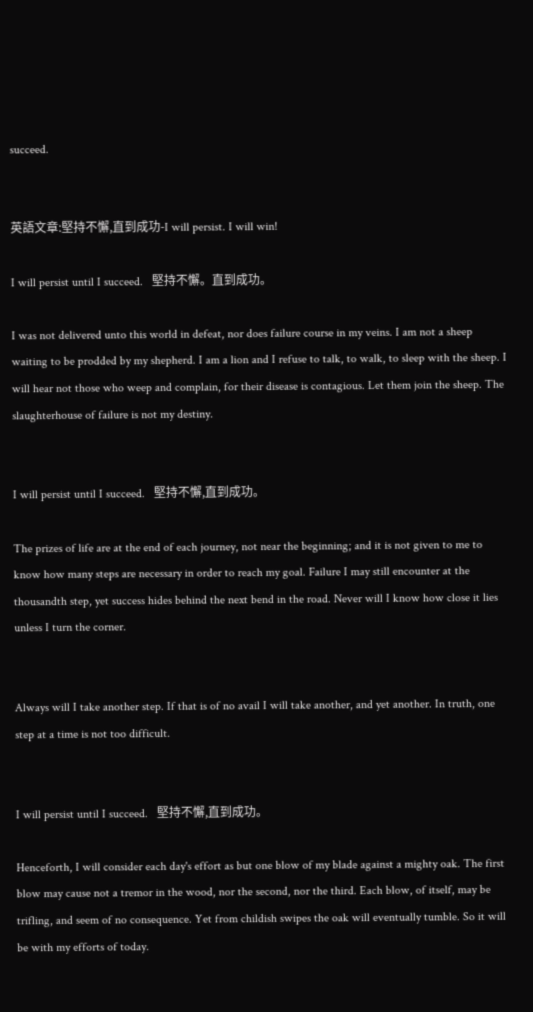succeed.


英語文章:堅持不懈,直到成功-I will persist. I will win!

I will persist until I succeed.   堅持不懈。直到成功。

I was not delivered unto this world in defeat, nor does failure course in my veins. I am not a sheep waiting to be prodded by my shepherd. I am a lion and I refuse to talk, to walk, to sleep with the sheep. I will hear not those who weep and complain, for their disease is contagious. Let them join the sheep. The slaughterhouse of failure is not my destiny.


I will persist until I succeed.   堅持不懈,直到成功。

The prizes of life are at the end of each journey, not near the beginning; and it is not given to me to know how many steps are necessary in order to reach my goal. Failure I may still encounter at the thousandth step, yet success hides behind the next bend in the road. Never will I know how close it lies unless I turn the corner.


Always will I take another step. If that is of no avail I will take another, and yet another. In truth, one step at a time is not too difficult.


I will persist until I succeed.   堅持不懈,直到成功。

Henceforth, I will consider each day's effort as but one blow of my blade against a mighty oak. The first blow may cause not a tremor in the wood, nor the second, nor the third. Each blow, of itself, may be trifling, and seem of no consequence. Yet from childish swipes the oak will eventually tumble. So it will be with my efforts of today.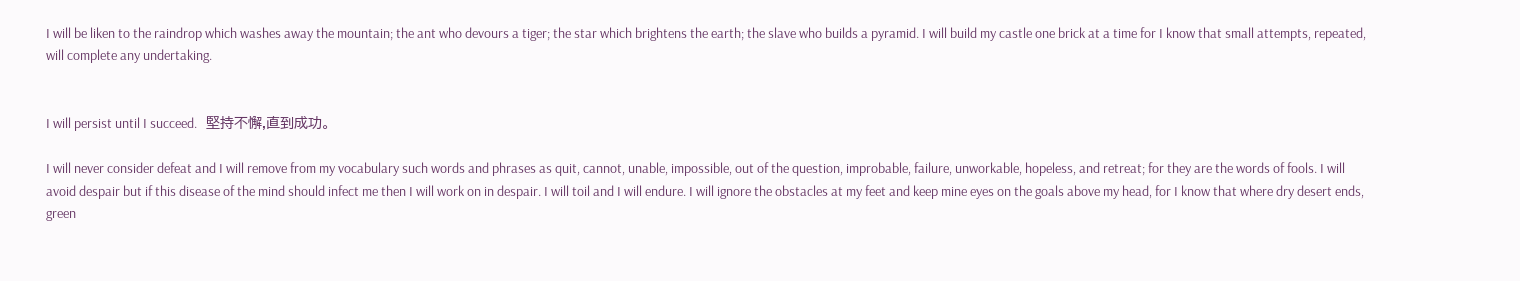I will be liken to the raindrop which washes away the mountain; the ant who devours a tiger; the star which brightens the earth; the slave who builds a pyramid. I will build my castle one brick at a time for I know that small attempts, repeated, will complete any undertaking.


I will persist until I succeed.   堅持不懈,直到成功。

I will never consider defeat and I will remove from my vocabulary such words and phrases as quit, cannot, unable, impossible, out of the question, improbable, failure, unworkable, hopeless, and retreat; for they are the words of fools. I will avoid despair but if this disease of the mind should infect me then I will work on in despair. I will toil and I will endure. I will ignore the obstacles at my feet and keep mine eyes on the goals above my head, for I know that where dry desert ends, green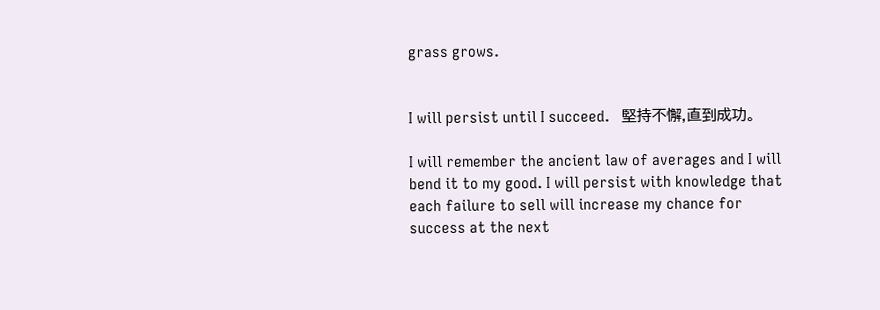grass grows.


I will persist until I succeed.   堅持不懈,直到成功。

I will remember the ancient law of averages and I will bend it to my good. I will persist with knowledge that each failure to sell will increase my chance for success at the next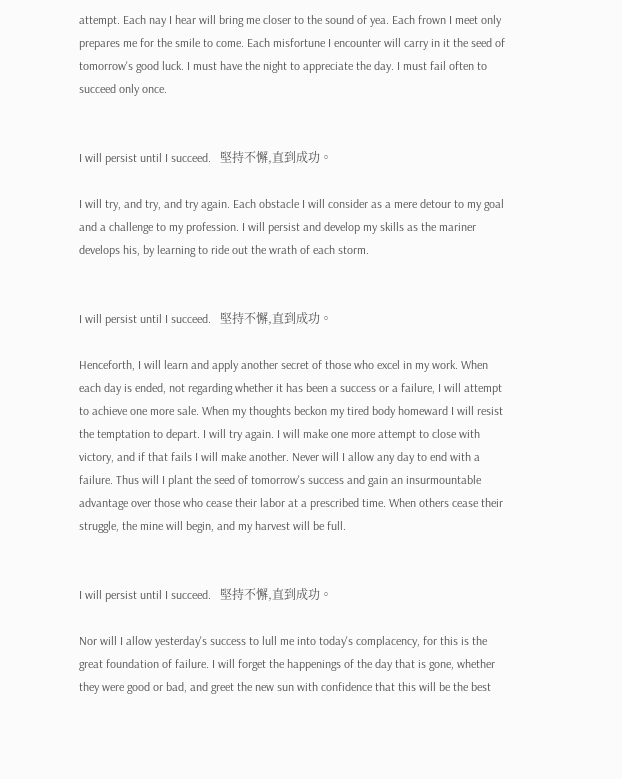attempt. Each nay I hear will bring me closer to the sound of yea. Each frown I meet only prepares me for the smile to come. Each misfortune I encounter will carry in it the seed of tomorrow's good luck. I must have the night to appreciate the day. I must fail often to succeed only once.


I will persist until I succeed.   堅持不懈,直到成功。

I will try, and try, and try again. Each obstacle I will consider as a mere detour to my goal and a challenge to my profession. I will persist and develop my skills as the mariner develops his, by learning to ride out the wrath of each storm.


I will persist until I succeed.   堅持不懈,直到成功。

Henceforth, I will learn and apply another secret of those who excel in my work. When each day is ended, not regarding whether it has been a success or a failure, I will attempt to achieve one more sale. When my thoughts beckon my tired body homeward I will resist the temptation to depart. I will try again. I will make one more attempt to close with victory, and if that fails I will make another. Never will I allow any day to end with a failure. Thus will I plant the seed of tomorrow's success and gain an insurmountable advantage over those who cease their labor at a prescribed time. When others cease their struggle, the mine will begin, and my harvest will be full.


I will persist until I succeed.   堅持不懈,直到成功。

Nor will I allow yesterday's success to lull me into today's complacency, for this is the great foundation of failure. I will forget the happenings of the day that is gone, whether they were good or bad, and greet the new sun with confidence that this will be the best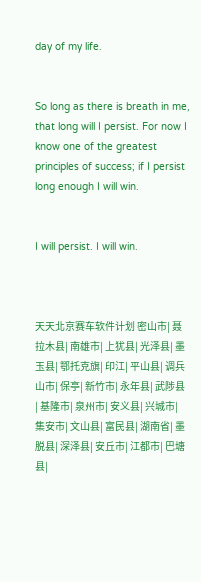day of my life.


So long as there is breath in me, that long will I persist. For now I know one of the greatest principles of success; if I persist long enough I will win.


I will persist. I will win.



天天北京赛车软件计划 密山市| 聂拉木县| 南雄市| 上犹县| 光泽县| 墨玉县| 鄂托克旗| 印江| 平山县| 调兵山市| 保亭| 新竹市| 永年县| 武陟县| 基隆市| 泉州市| 安义县| 兴城市| 集安市| 文山县| 富民县| 湖南省| 墨脱县| 深泽县| 安丘市| 江都市| 巴塘县|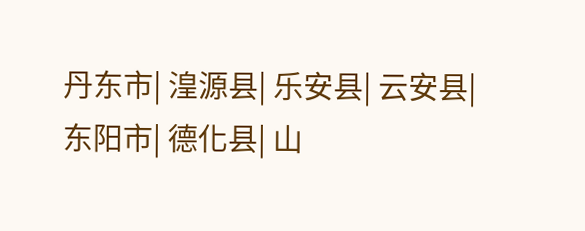丹东市| 湟源县| 乐安县| 云安县| 东阳市| 德化县| 山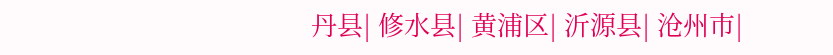丹县| 修水县| 黄浦区| 沂源县| 沧州市|